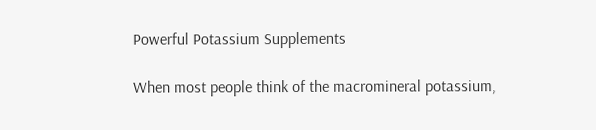Powerful Potassium Supplements

When most people think of the macromineral potassium,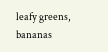leafy greens, bananas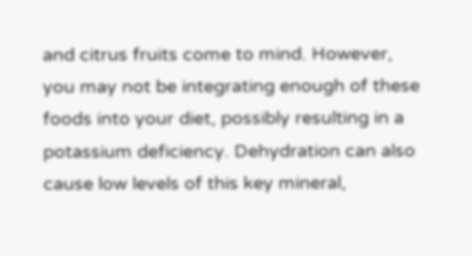and citrus fruits come to mind. However, you may not be integrating enough of these foods into your diet, possibly resulting in a potassium deficiency. Dehydration can also cause low levels of this key mineral,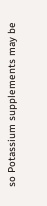so Potassium supplements may be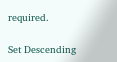required.

Set Descending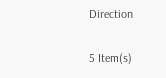Direction

5 Item(s)